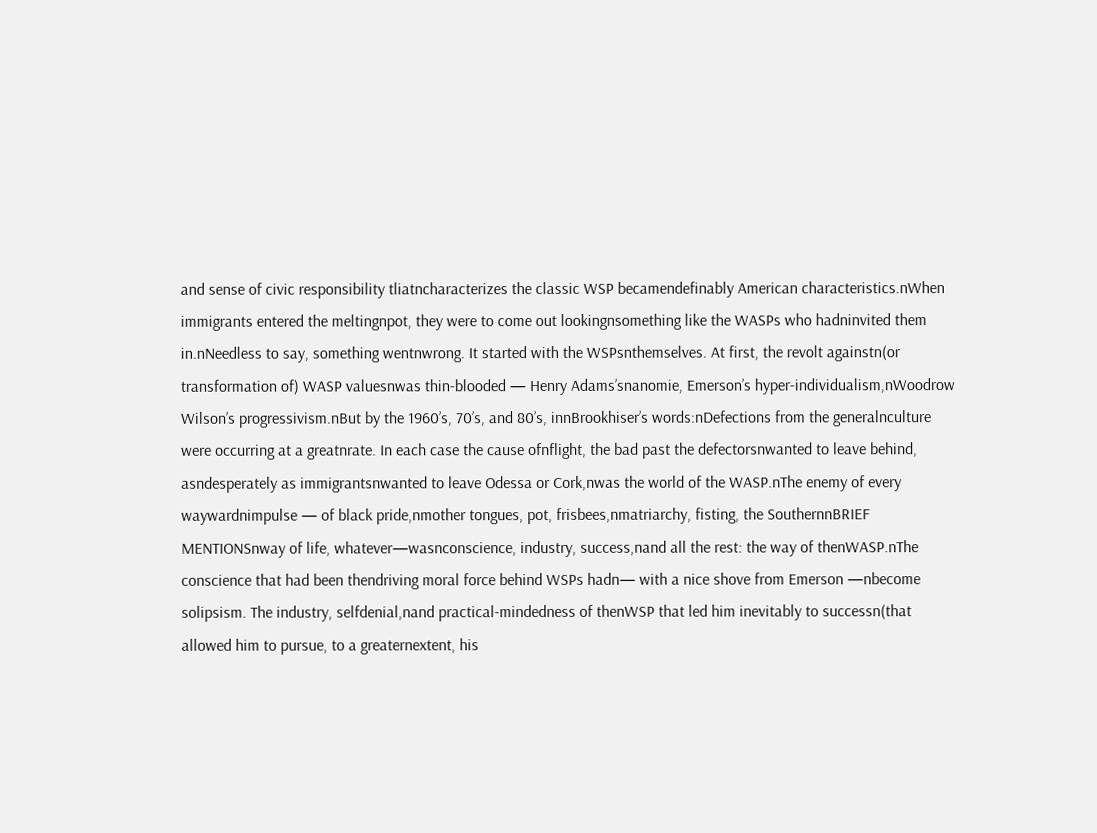and sense of civic responsibility tliatncharacterizes the classic WSP becamendefinably American characteristics.nWhen immigrants entered the meltingnpot, they were to come out lookingnsomething like the WASPs who hadninvited them in.nNeedless to say, something wentnwrong. It started with the WSPsnthemselves. At first, the revolt againstn(or transformation of) WASP valuesnwas thin-blooded — Henry Adams’snanomie, Emerson’s hyper-individualism,nWoodrow Wilson’s progressivism.nBut by the 1960’s, 70’s, and 80’s, innBrookhiser’s words:nDefections from the generalnculture were occurring at a greatnrate. In each case the cause ofnflight, the bad past the defectorsnwanted to leave behind, asndesperately as immigrantsnwanted to leave Odessa or Cork,nwas the world of the WASP.nThe enemy of every waywardnimpulse — of black pride,nmother tongues, pot, frisbees,nmatriarchy, fisting, the SouthernnBRIEF MENTIONSnway of life, whatever—wasnconscience, industry, success,nand all the rest: the way of thenWASP.nThe conscience that had been thendriving moral force behind WSPs hadn— with a nice shove from Emerson —nbecome solipsism. The industry, selfdenial,nand practical-mindedness of thenWSP that led him inevitably to successn(that allowed him to pursue, to a greaternextent, his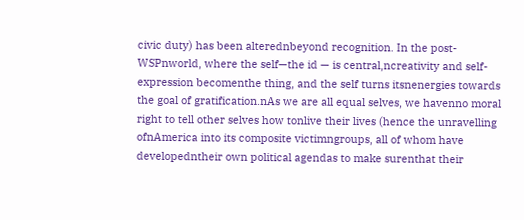civic duty) has been alterednbeyond recognition. In the post-WSPnworld, where the self—the id — is central,ncreativity and self-expression becomenthe thing, and the self turns itsnenergies towards the goal of gratification.nAs we are all equal selves, we havenno moral right to tell other selves how tonlive their lives (hence the unravelling ofnAmerica into its composite victimngroups, all of whom have developedntheir own political agendas to make surenthat their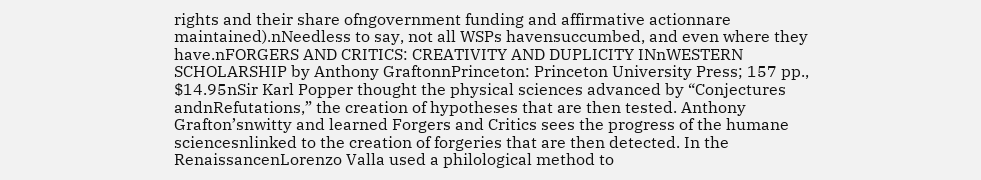rights and their share ofngovernment funding and affirmative actionnare maintained).nNeedless to say, not all WSPs havensuccumbed, and even where they have.nFORGERS AND CRITICS: CREATIVITY AND DUPLICITY INnWESTERN SCHOLARSHIP by Anthony GraftonnPrinceton: Princeton University Press; 157 pp., $14.95nSir Karl Popper thought the physical sciences advanced by “Conjectures andnRefutations,” the creation of hypotheses that are then tested. Anthony Grafton’snwitty and learned Forgers and Critics sees the progress of the humane sciencesnlinked to the creation of forgeries that are then detected. In the RenaissancenLorenzo Valla used a philological method to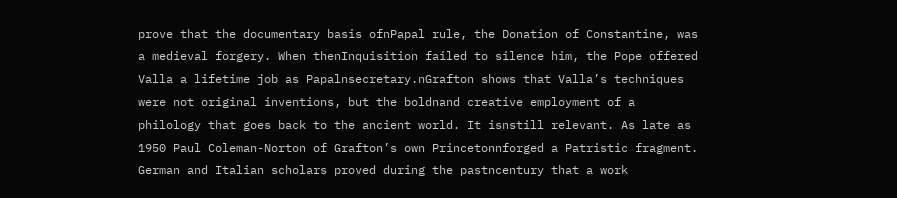prove that the documentary basis ofnPapal rule, the Donation of Constantine, was a medieval forgery. When thenInquisition failed to silence him, the Pope offered Valla a lifetime job as Papalnsecretary.nGrafton shows that Valla’s techniques were not original inventions, but the boldnand creative employment of a philology that goes back to the ancient world. It isnstill relevant. As late as 1950 Paul Coleman-Norton of Grafton’s own Princetonnforged a Patristic fragment. German and Italian scholars proved during the pastncentury that a work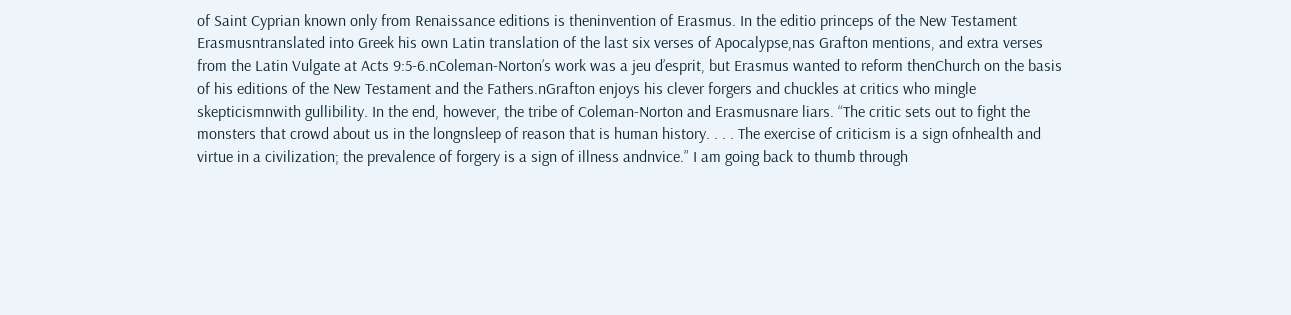of Saint Cyprian known only from Renaissance editions is theninvention of Erasmus. In the editio princeps of the New Testament Erasmusntranslated into Greek his own Latin translation of the last six verses of Apocalypse,nas Grafton mentions, and extra verses from the Latin Vulgate at Acts 9:5-6.nColeman-Norton’s work was a jeu d’esprit, but Erasmus wanted to reform thenChurch on the basis of his editions of the New Testament and the Fathers.nGrafton enjoys his clever forgers and chuckles at critics who mingle skepticismnwith gullibility. In the end, however, the tribe of Coleman-Norton and Erasmusnare liars. “The critic sets out to fight the monsters that crowd about us in the longnsleep of reason that is human history. . . . The exercise of criticism is a sign ofnhealth and virtue in a civilization; the prevalence of forgery is a sign of illness andnvice.” I am going back to thumb through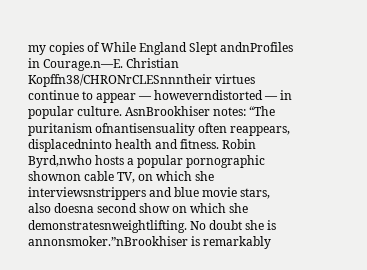my copies of While England Slept andnProfiles in Courage.n—E. Christian Kopffn38/CHRONrCLESnnntheir virtues continue to appear — howeverndistorted — in popular culture. AsnBrookhiser notes: “The puritanism ofnantisensuality often reappears, displacedninto health and fitness. Robin Byrd,nwho hosts a popular pornographic shownon cable TV, on which she interviewsnstrippers and blue movie stars, also doesna second show on which she demonstratesnweightlifting. No doubt she is annonsmoker.”nBrookhiser is remarkably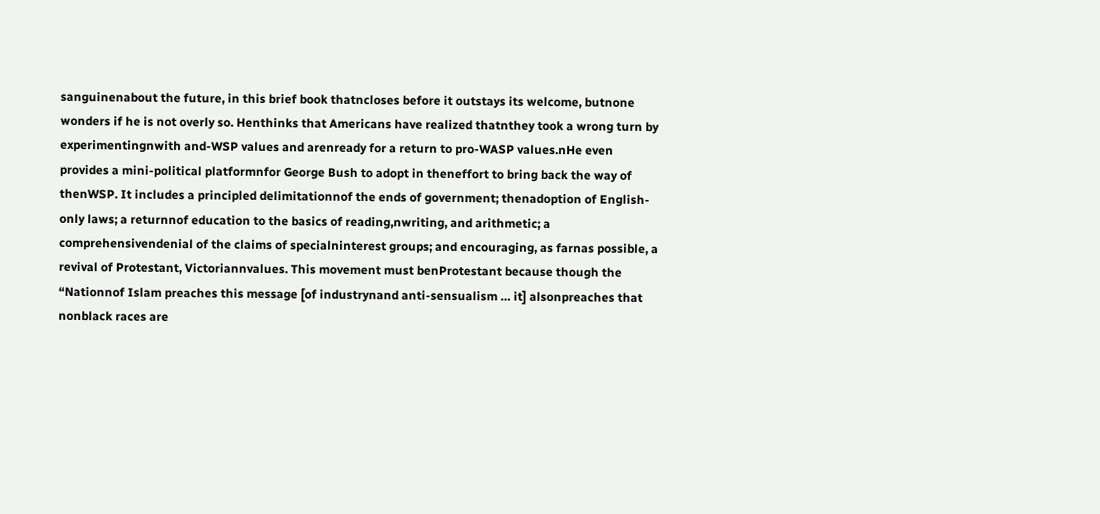sanguinenabout the future, in this brief book thatncloses before it outstays its welcome, butnone wonders if he is not overly so. Henthinks that Americans have realized thatnthey took a wrong turn by experimentingnwith and-WSP values and arenready for a return to pro-WASP values.nHe even provides a mini-political platformnfor George Bush to adopt in theneffort to bring back the way of thenWSP. It includes a principled delimitationnof the ends of government; thenadoption of English-only laws; a returnnof education to the basics of reading,nwriting, and arithmetic; a comprehensivendenial of the claims of specialninterest groups; and encouraging, as farnas possible, a revival of Protestant, Victoriannvalues. This movement must benProtestant because though the “Nationnof Islam preaches this message [of industrynand anti-sensualism … it] alsonpreaches that nonblack races are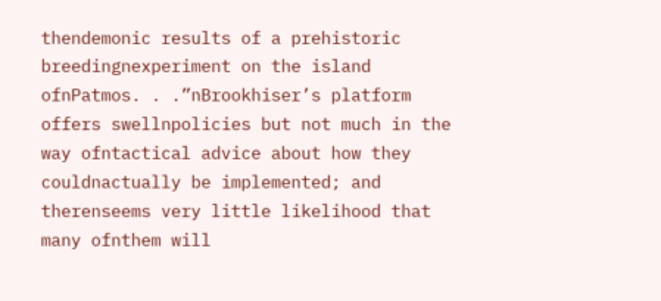thendemonic results of a prehistoric breedingnexperiment on the island ofnPatmos. . .”nBrookhiser’s platform offers swellnpolicies but not much in the way ofntactical advice about how they couldnactually be implemented; and therenseems very little likelihood that many ofnthem will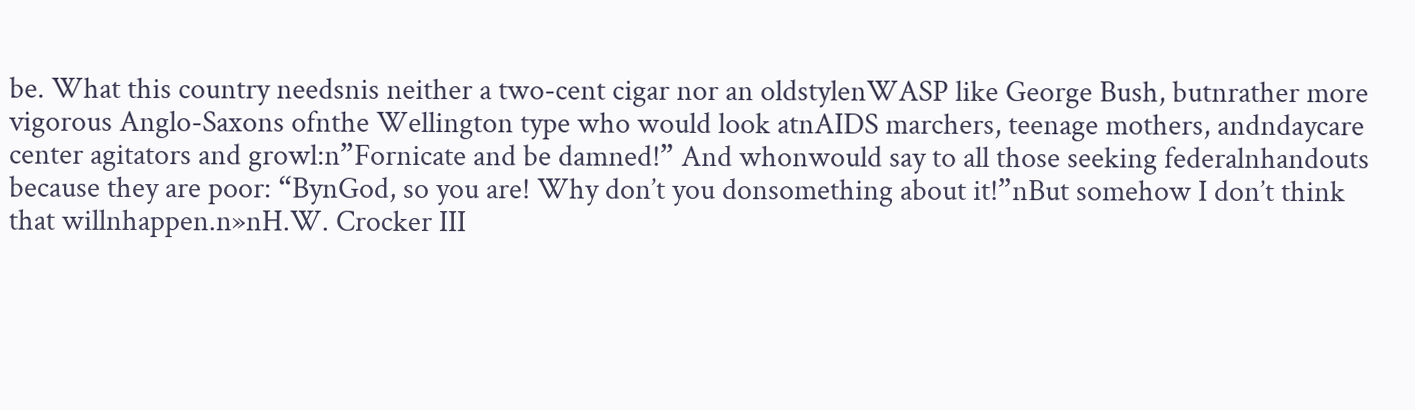be. What this country needsnis neither a two-cent cigar nor an oldstylenWASP like George Bush, butnrather more vigorous Anglo-Saxons ofnthe Wellington type who would look atnAIDS marchers, teenage mothers, andndaycare center agitators and growl:n”Fornicate and be damned!” And whonwould say to all those seeking federalnhandouts because they are poor: “BynGod, so you are! Why don’t you donsomething about it!”nBut somehow I don’t think that willnhappen.n»nH.W. Crocker III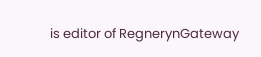is editor of RegnerynGateway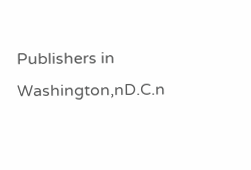Publishers in Washington,nD.C.n